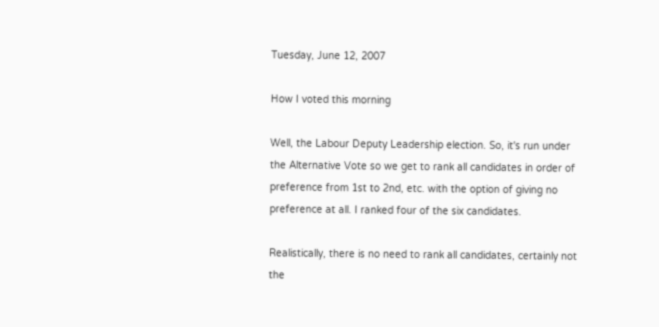Tuesday, June 12, 2007

How I voted this morning

Well, the Labour Deputy Leadership election. So, it's run under the Alternative Vote so we get to rank all candidates in order of preference from 1st to 2nd, etc. with the option of giving no preference at all. I ranked four of the six candidates.

Realistically, there is no need to rank all candidates, certainly not the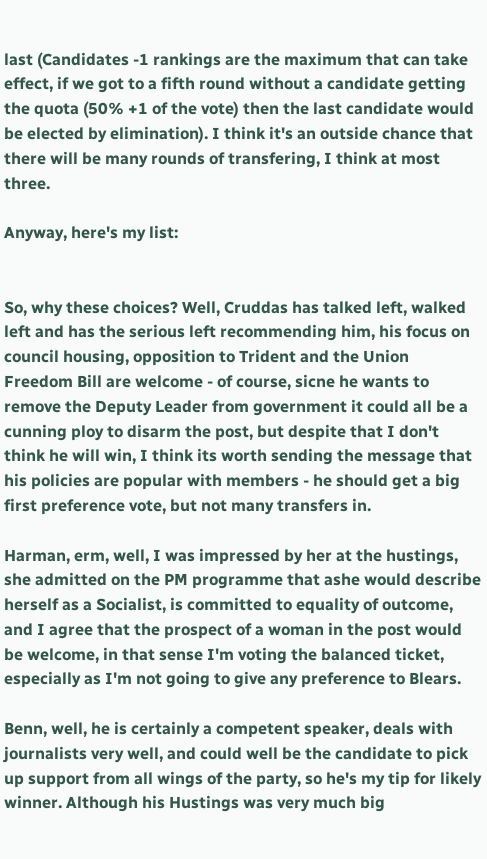last (Candidates -1 rankings are the maximum that can take effect, if we got to a fifth round without a candidate getting the quota (50% +1 of the vote) then the last candidate would be elected by elimination). I think it's an outside chance that there will be many rounds of transfering, I think at most three.

Anyway, here's my list:


So, why these choices? Well, Cruddas has talked left, walked left and has the serious left recommending him, his focus on council housing, opposition to Trident and the Union Freedom Bill are welcome - of course, sicne he wants to remove the Deputy Leader from government it could all be a cunning ploy to disarm the post, but despite that I don't think he will win, I think its worth sending the message that his policies are popular with members - he should get a big first preference vote, but not many transfers in.

Harman, erm, well, I was impressed by her at the hustings, she admitted on the PM programme that ashe would describe herself as a Socialist, is committed to equality of outcome, and I agree that the prospect of a woman in the post would be welcome, in that sense I'm voting the balanced ticket, especially as I'm not going to give any preference to Blears.

Benn, well, he is certainly a competent speaker, deals with journalists very well, and could well be the candidate to pick up support from all wings of the party, so he's my tip for likely winner. Although his Hustings was very much big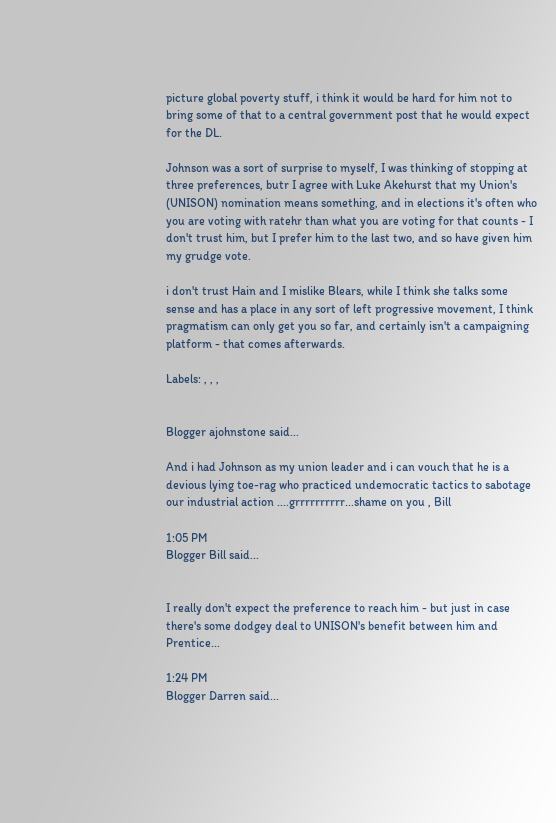picture global poverty stuff, i think it would be hard for him not to bring some of that to a central government post that he would expect for the DL.

Johnson was a sort of surprise to myself, I was thinking of stopping at three preferences, butr I agree with Luke Akehurst that my Union's (UNISON) nomination means something, and in elections it's often who you are voting with ratehr than what you are voting for that counts - I don't trust him, but I prefer him to the last two, and so have given him my grudge vote.

i don't trust Hain and I mislike Blears, while I think she talks some sense and has a place in any sort of left progressive movement, I think pragmatism can only get you so far, and certainly isn't a campaigning platform - that comes afterwards.

Labels: , , ,


Blogger ajohnstone said...

And i had Johnson as my union leader and i can vouch that he is a devious lying toe-rag who practiced undemocratic tactics to sabotage our industrial action ....grrrrrrrrrr...shame on you , Bill

1:05 PM
Blogger Bill said...


I really don't expect the preference to reach him - but just in case there's some dodgey deal to UNISON's benefit between him and Prentice...

1:24 PM
Blogger Darren said...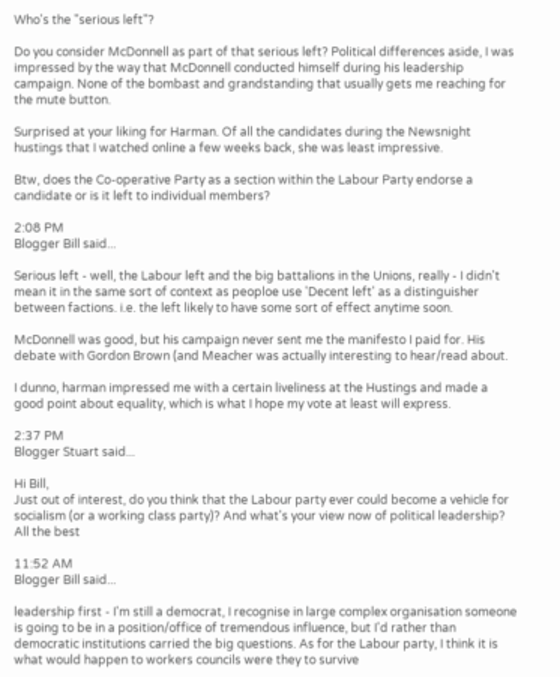Who's the "serious left"?

Do you consider McDonnell as part of that serious left? Political differences aside, I was impressed by the way that McDonnell conducted himself during his leadership campaign. None of the bombast and grandstanding that usually gets me reaching for the mute button.

Surprised at your liking for Harman. Of all the candidates during the Newsnight hustings that I watched online a few weeks back, she was least impressive.

Btw, does the Co-operative Party as a section within the Labour Party endorse a candidate or is it left to individual members?

2:08 PM
Blogger Bill said...

Serious left - well, the Labour left and the big battalions in the Unions, really - I didn't mean it in the same sort of context as peoploe use 'Decent left' as a distinguisher between factions. i.e. the left likely to have some sort of effect anytime soon.

McDonnell was good, but his campaign never sent me the manifesto I paid for. His debate with Gordon Brown (and Meacher was actually interesting to hear/read about.

I dunno, harman impressed me with a certain liveliness at the Hustings and made a good point about equality, which is what I hope my vote at least will express.

2:37 PM
Blogger Stuart said...

Hi Bill,
Just out of interest, do you think that the Labour party ever could become a vehicle for socialism (or a working class party)? And what's your view now of political leadership?
All the best

11:52 AM
Blogger Bill said...

leadership first - I'm still a democrat, I recognise in large complex organisation someone is going to be in a position/office of tremendous influence, but I'd rather than democratic institutions carried the big questions. As for the Labour party, I think it is what would happen to workers councils were they to survive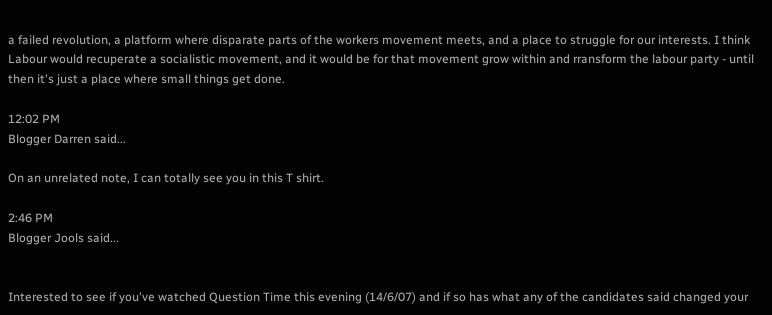a failed revolution, a platform where disparate parts of the workers movement meets, and a place to struggle for our interests. I think Labour would recuperate a socialistic movement, and it would be for that movement grow within and rransform the labour party - until then it's just a place where small things get done.

12:02 PM
Blogger Darren said...

On an unrelated note, I can totally see you in this T shirt.

2:46 PM
Blogger Jools said...


Interested to see if you've watched Question Time this evening (14/6/07) and if so has what any of the candidates said changed your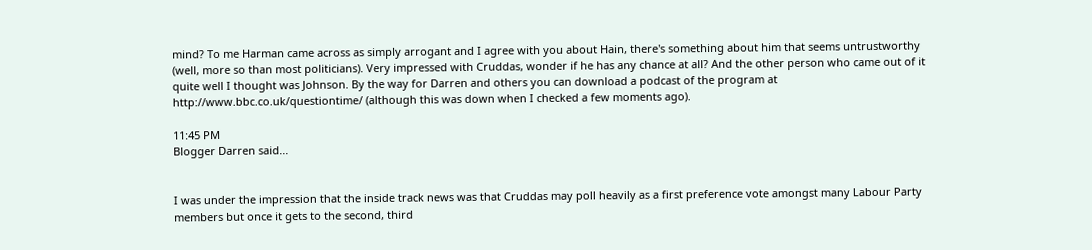mind? To me Harman came across as simply arrogant and I agree with you about Hain, there's something about him that seems untrustworthy (well, more so than most politicians). Very impressed with Cruddas, wonder if he has any chance at all? And the other person who came out of it quite well I thought was Johnson. By the way for Darren and others you can download a podcast of the program at http://www.bbc.co.uk/questiontime/ (although this was down when I checked a few moments ago).

11:45 PM
Blogger Darren said...


I was under the impression that the inside track news was that Cruddas may poll heavily as a first preference vote amongst many Labour Party members but once it gets to the second, third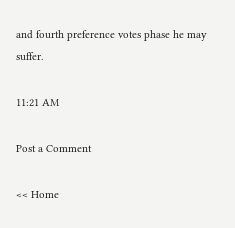and fourth preference votes phase he may suffer.

11:21 AM

Post a Comment

<< Home